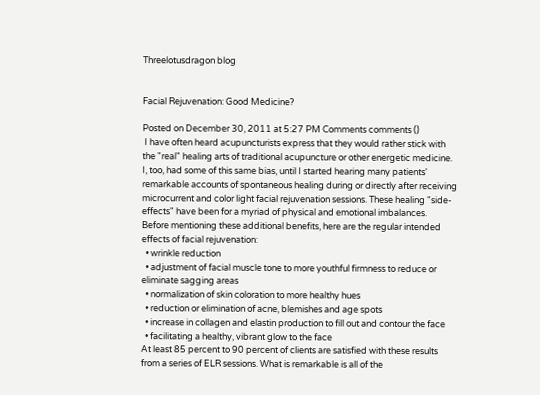Threelotusdragon blog


Facial Rejuvenation: Good Medicine?

Posted on December 30, 2011 at 5:27 PM Comments comments ()
 I have often heard acupuncturists express that they would rather stick with the "real" healing arts of traditional acupuncture or other energetic medicine.
I, too, had some of this same bias, until I started hearing many patients' remarkable accounts of spontaneous healing during or directly after receiving microcurrent and color light facial rejuvenation sessions. These healing "side-effects" have been for a myriad of physical and emotional imbalances.
Before mentioning these additional benefits, here are the regular intended effects of facial rejuvenation:
  • wrinkle reduction
  • adjustment of facial muscle tone to more youthful firmness to reduce or eliminate sagging areas
  • normalization of skin coloration to more healthy hues
  • reduction or elimination of acne, blemishes and age spots
  • increase in collagen and elastin production to fill out and contour the face
  • facilitating a healthy, vibrant glow to the face
At least 85 percent to 90 percent of clients are satisfied with these results from a series of ELR sessions. What is remarkable is all of the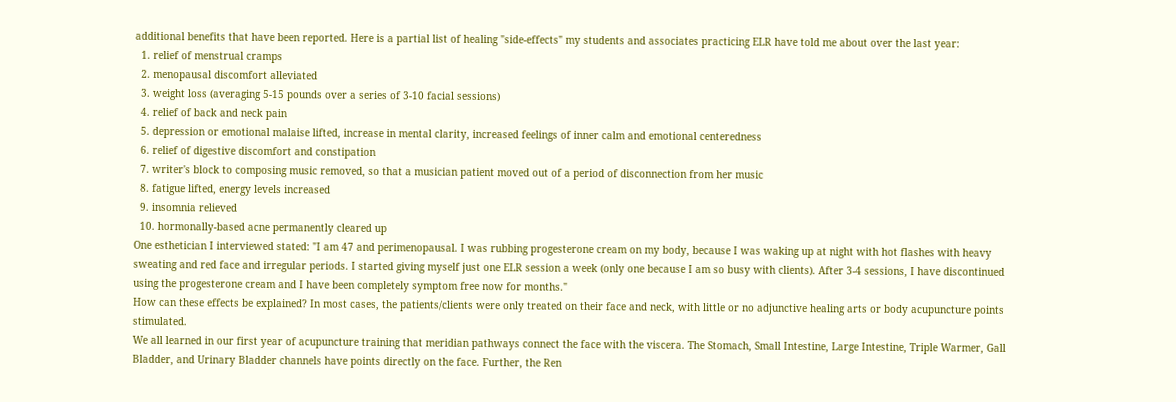additional benefits that have been reported. Here is a partial list of healing "side-effects" my students and associates practicing ELR have told me about over the last year:
  1. relief of menstrual cramps
  2. menopausal discomfort alleviated
  3. weight loss (averaging 5-15 pounds over a series of 3-10 facial sessions)
  4. relief of back and neck pain
  5. depression or emotional malaise lifted, increase in mental clarity, increased feelings of inner calm and emotional centeredness
  6. relief of digestive discomfort and constipation
  7. writer's block to composing music removed, so that a musician patient moved out of a period of disconnection from her music
  8. fatigue lifted, energy levels increased
  9. insomnia relieved
  10. hormonally-based acne permanently cleared up
One esthetician I interviewed stated: "I am 47 and perimenopausal. I was rubbing progesterone cream on my body, because I was waking up at night with hot flashes with heavy sweating and red face and irregular periods. I started giving myself just one ELR session a week (only one because I am so busy with clients). After 3-4 sessions, I have discontinued using the progesterone cream and I have been completely symptom free now for months."
How can these effects be explained? In most cases, the patients/clients were only treated on their face and neck, with little or no adjunctive healing arts or body acupuncture points stimulated.
We all learned in our first year of acupuncture training that meridian pathways connect the face with the viscera. The Stomach, Small Intestine, Large Intestine, Triple Warmer, Gall Bladder, and Urinary Bladder channels have points directly on the face. Further, the Ren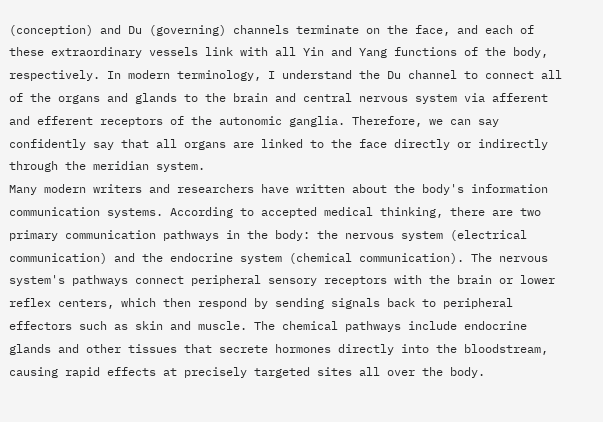(conception) and Du (governing) channels terminate on the face, and each of these extraordinary vessels link with all Yin and Yang functions of the body, respectively. In modern terminology, I understand the Du channel to connect all of the organs and glands to the brain and central nervous system via afferent and efferent receptors of the autonomic ganglia. Therefore, we can say confidently say that all organs are linked to the face directly or indirectly through the meridian system.
Many modern writers and researchers have written about the body's information communication systems. According to accepted medical thinking, there are two primary communication pathways in the body: the nervous system (electrical communication) and the endocrine system (chemical communication). The nervous system's pathways connect peripheral sensory receptors with the brain or lower reflex centers, which then respond by sending signals back to peripheral effectors such as skin and muscle. The chemical pathways include endocrine glands and other tissues that secrete hormones directly into the bloodstream, causing rapid effects at precisely targeted sites all over the body.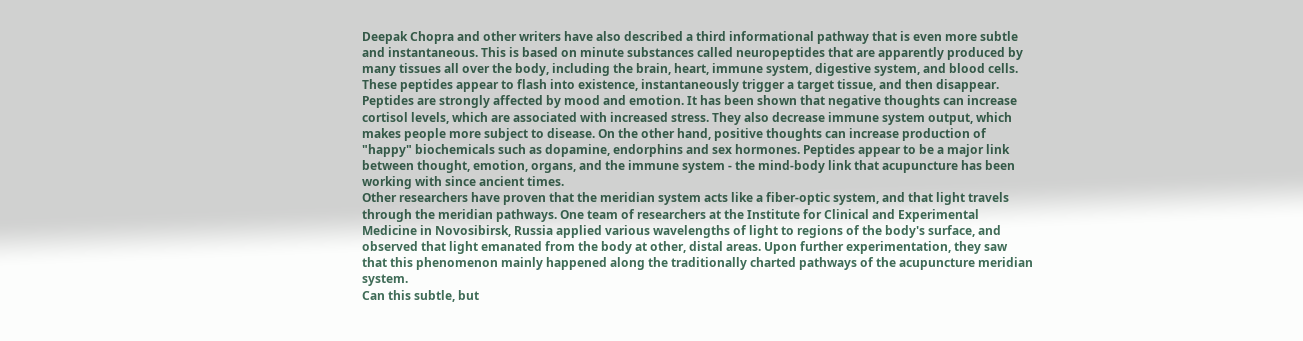Deepak Chopra and other writers have also described a third informational pathway that is even more subtle and instantaneous. This is based on minute substances called neuropeptides that are apparently produced by many tissues all over the body, including the brain, heart, immune system, digestive system, and blood cells. These peptides appear to flash into existence, instantaneously trigger a target tissue, and then disappear. Peptides are strongly affected by mood and emotion. It has been shown that negative thoughts can increase cortisol levels, which are associated with increased stress. They also decrease immune system output, which makes people more subject to disease. On the other hand, positive thoughts can increase production of "happy" biochemicals such as dopamine, endorphins and sex hormones. Peptides appear to be a major link between thought, emotion, organs, and the immune system - the mind-body link that acupuncture has been working with since ancient times.
Other researchers have proven that the meridian system acts like a fiber-optic system, and that light travels through the meridian pathways. One team of researchers at the Institute for Clinical and Experimental Medicine in Novosibirsk, Russia applied various wavelengths of light to regions of the body's surface, and observed that light emanated from the body at other, distal areas. Upon further experimentation, they saw that this phenomenon mainly happened along the traditionally charted pathways of the acupuncture meridian system.
Can this subtle, but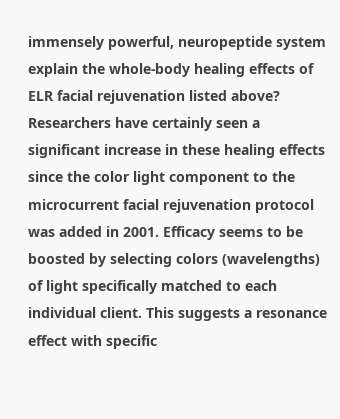immensely powerful, neuropeptide system explain the whole-body healing effects of ELR facial rejuvenation listed above? Researchers have certainly seen a significant increase in these healing effects since the color light component to the microcurrent facial rejuvenation protocol was added in 2001. Efficacy seems to be boosted by selecting colors (wavelengths) of light specifically matched to each individual client. This suggests a resonance effect with specific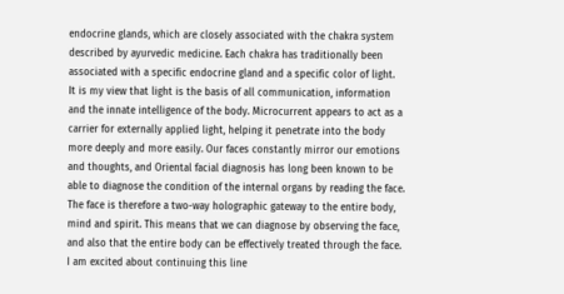endocrine glands, which are closely associated with the chakra system described by ayurvedic medicine. Each chakra has traditionally been associated with a specific endocrine gland and a specific color of light.
It is my view that light is the basis of all communication, information and the innate intelligence of the body. Microcurrent appears to act as a carrier for externally applied light, helping it penetrate into the body more deeply and more easily. Our faces constantly mirror our emotions and thoughts, and Oriental facial diagnosis has long been known to be able to diagnose the condition of the internal organs by reading the face. The face is therefore a two-way holographic gateway to the entire body, mind and spirit. This means that we can diagnose by observing the face, and also that the entire body can be effectively treated through the face. I am excited about continuing this line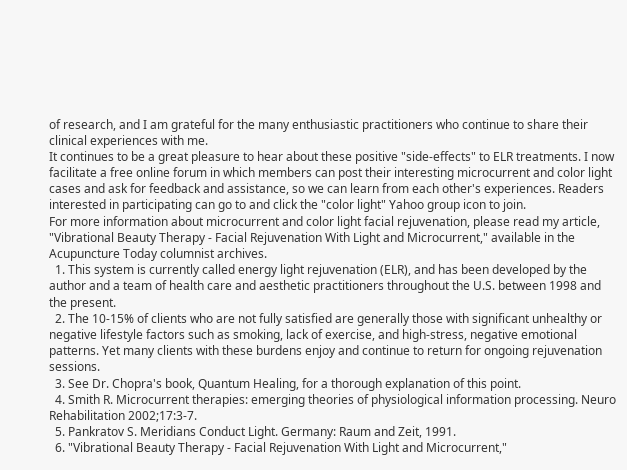of research, and I am grateful for the many enthusiastic practitioners who continue to share their clinical experiences with me.
It continues to be a great pleasure to hear about these positive "side-effects" to ELR treatments. I now facilitate a free online forum in which members can post their interesting microcurrent and color light cases and ask for feedback and assistance, so we can learn from each other's experiences. Readers interested in participating can go to and click the "color light" Yahoo group icon to join.
For more information about microcurrent and color light facial rejuvenation, please read my article, "Vibrational Beauty Therapy - Facial Rejuvenation With Light and Microcurrent," available in the Acupuncture Today columnist archives.
  1. This system is currently called energy light rejuvenation (ELR), and has been developed by the author and a team of health care and aesthetic practitioners throughout the U.S. between 1998 and the present.
  2. The 10-15% of clients who are not fully satisfied are generally those with significant unhealthy or negative lifestyle factors such as smoking, lack of exercise, and high-stress, negative emotional patterns. Yet many clients with these burdens enjoy and continue to return for ongoing rejuvenation sessions.
  3. See Dr. Chopra's book, Quantum Healing, for a thorough explanation of this point.
  4. Smith R. Microcurrent therapies: emerging theories of physiological information processing. Neuro Rehabilitation 2002;17:3-7.
  5. Pankratov S. Meridians Conduct Light. Germany: Raum and Zeit, 1991.
  6. "Vibrational Beauty Therapy - Facial Rejuvenation With Light and Microcurrent,"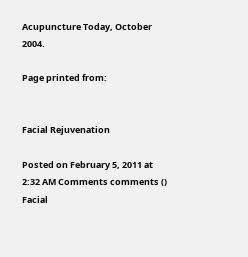Acupuncture Today, October 2004.

Page printed from:


Facial Rejuvenation

Posted on February 5, 2011 at 2:32 AM Comments comments ()
Facial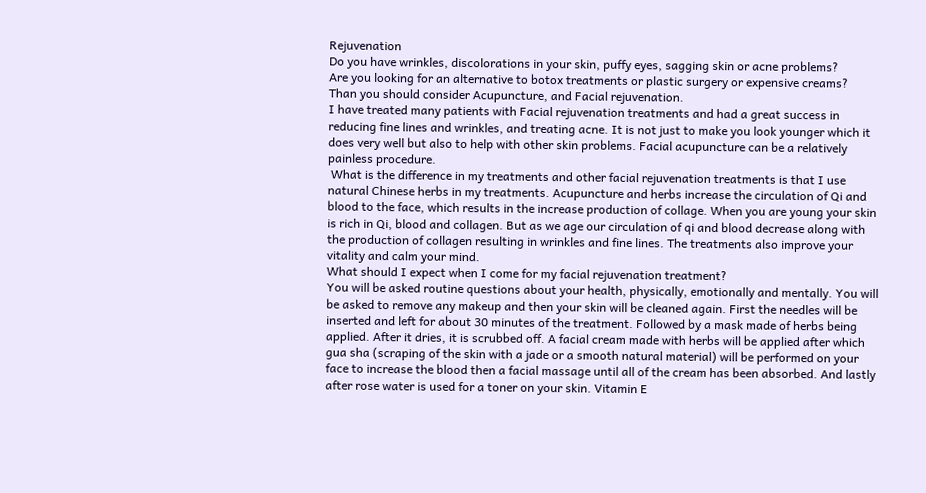Rejuvenation
Do you have wrinkles, discolorations in your skin, puffy eyes, sagging skin or acne problems?
Are you looking for an alternative to botox treatments or plastic surgery or expensive creams?
Than you should consider Acupuncture, and Facial rejuvenation.
I have treated many patients with Facial rejuvenation treatments and had a great success in reducing fine lines and wrinkles, and treating acne. It is not just to make you look younger which it does very well but also to help with other skin problems. Facial acupuncture can be a relatively painless procedure.
 What is the difference in my treatments and other facial rejuvenation treatments is that I use natural Chinese herbs in my treatments. Acupuncture and herbs increase the circulation of Qi and blood to the face, which results in the increase production of collage. When you are young your skin is rich in Qi, blood and collagen. But as we age our circulation of qi and blood decrease along with the production of collagen resulting in wrinkles and fine lines. The treatments also improve your vitality and calm your mind.
What should I expect when I come for my facial rejuvenation treatment?
You will be asked routine questions about your health, physically, emotionally and mentally. You will be asked to remove any makeup and then your skin will be cleaned again. First the needles will be inserted and left for about 30 minutes of the treatment. Followed by a mask made of herbs being applied. After it dries, it is scrubbed off. A facial cream made with herbs will be applied after which gua sha (scraping of the skin with a jade or a smooth natural material) will be performed on your face to increase the blood then a facial massage until all of the cream has been absorbed. And lastly  after rose water is used for a toner on your skin. Vitamin E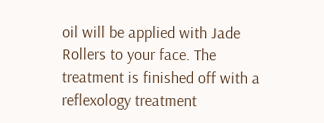oil will be applied with Jade Rollers to your face. The treatment is finished off with a reflexology treatment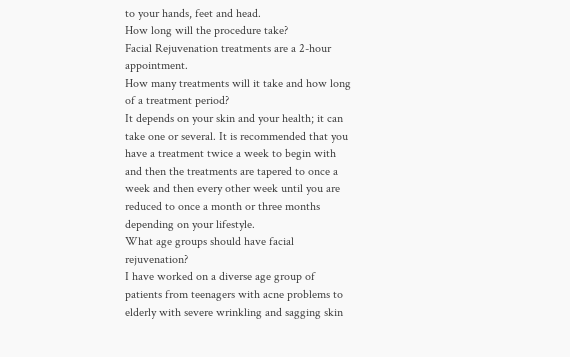to your hands, feet and head.
How long will the procedure take?
Facial Rejuvenation treatments are a 2-hour appointment.
How many treatments will it take and how long of a treatment period?
It depends on your skin and your health; it can take one or several. It is recommended that you have a treatment twice a week to begin with and then the treatments are tapered to once a week and then every other week until you are reduced to once a month or three months depending on your lifestyle.
What age groups should have facial rejuvenation?
I have worked on a diverse age group of patients from teenagers with acne problems to elderly with severe wrinkling and sagging skin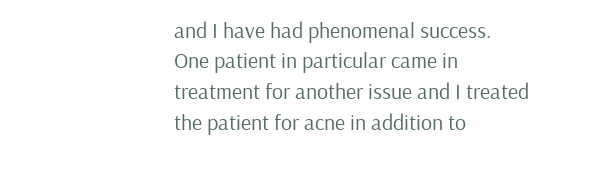and I have had phenomenal success.
One patient in particular came in treatment for another issue and I treated the patient for acne in addition to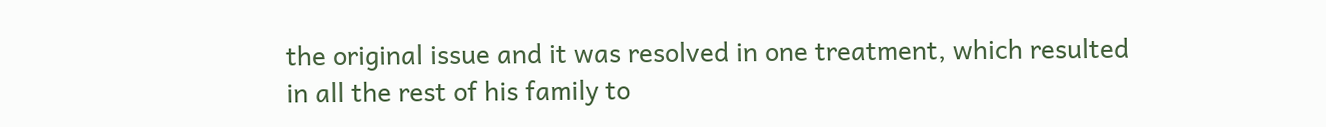the original issue and it was resolved in one treatment, which resulted in all the rest of his family to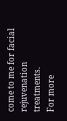come to me for facial rejuvenation treatments.
For more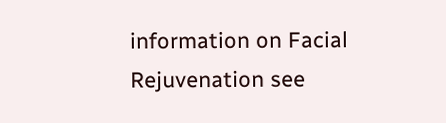information on Facial Rejuvenation see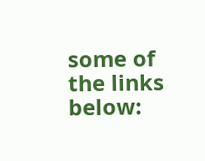some of the links below: